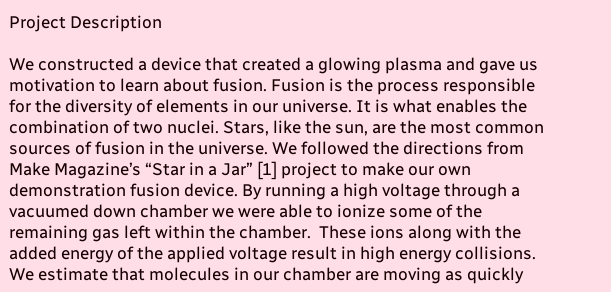Project Description

We constructed a device that created a glowing plasma and gave us motivation to learn about fusion. Fusion is the process responsible for the diversity of elements in our universe. It is what enables the combination of two nuclei. Stars, like the sun, are the most common sources of fusion in the universe. We followed the directions from Make Magazine’s “Star in a Jar” [1] project to make our own demonstration fusion device. By running a high voltage through a vacuumed down chamber we were able to ionize some of the remaining gas left within the chamber.  These ions along with the added energy of the applied voltage result in high energy collisions.  We estimate that molecules in our chamber are moving as quickly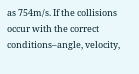as 754m/s. If the collisions occur with the correct conditions–angle, velocity,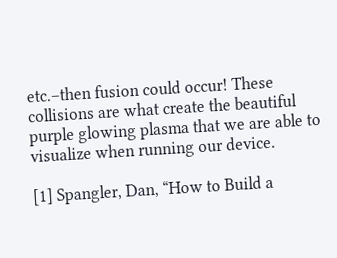etc.–then fusion could occur! These collisions are what create the beautiful purple glowing plasma that we are able to visualize when running our device.

[1] Spangler, Dan, “How to Build a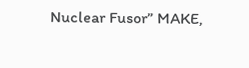Nuclear Fusor” MAKE,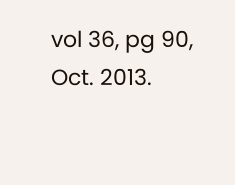vol 36, pg 90, Oct. 2013.